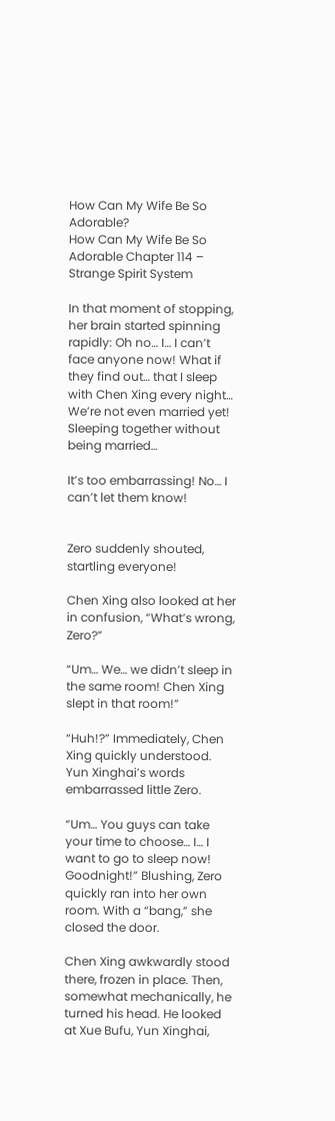How Can My Wife Be So Adorable?
How Can My Wife Be So Adorable Chapter 114 – Strange Spirit System

In that moment of stopping, her brain started spinning rapidly: Oh no… I… I can’t face anyone now! What if they find out… that I sleep with Chen Xing every night… We’re not even married yet! Sleeping together without being married…

It’s too embarrassing! No… I can’t let them know!


Zero suddenly shouted, startling everyone!

Chen Xing also looked at her in confusion, “What’s wrong, Zero?”

“Um… We… we didn’t sleep in the same room! Chen Xing slept in that room!”

“Huh!?” Immediately, Chen Xing quickly understood. Yun Xinghai’s words embarrassed little Zero.

“Um… You guys can take your time to choose… I… I want to go to sleep now! Goodnight!” Blushing, Zero quickly ran into her own room. With a “bang,” she closed the door.

Chen Xing awkwardly stood there, frozen in place. Then, somewhat mechanically, he turned his head. He looked at Xue Bufu, Yun Xinghai,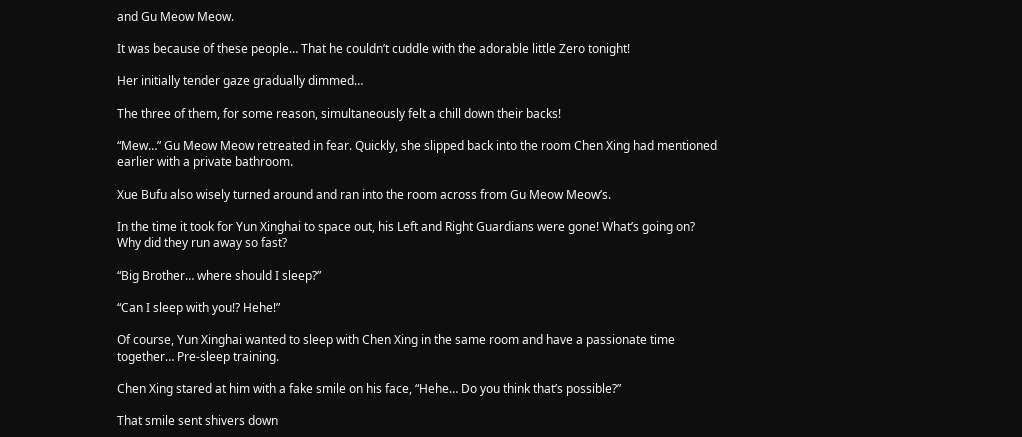and Gu Meow Meow.

It was because of these people… That he couldn’t cuddle with the adorable little Zero tonight!

Her initially tender gaze gradually dimmed…

The three of them, for some reason, simultaneously felt a chill down their backs!

“Mew…” Gu Meow Meow retreated in fear. Quickly, she slipped back into the room Chen Xing had mentioned earlier with a private bathroom.

Xue Bufu also wisely turned around and ran into the room across from Gu Meow Meow’s.

In the time it took for Yun Xinghai to space out, his Left and Right Guardians were gone! What’s going on? Why did they run away so fast?

“Big Brother… where should I sleep?”

“Can I sleep with you!? Hehe!”

Of course, Yun Xinghai wanted to sleep with Chen Xing in the same room and have a passionate time together… Pre-sleep training.

Chen Xing stared at him with a fake smile on his face, “Hehe… Do you think that’s possible?”

That smile sent shivers down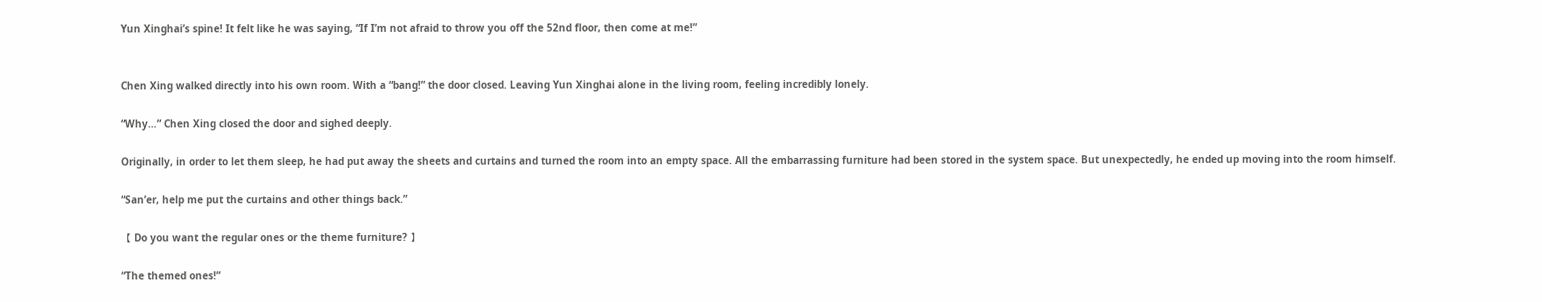Yun Xinghai’s spine! It felt like he was saying, “If I’m not afraid to throw you off the 52nd floor, then come at me!”


Chen Xing walked directly into his own room. With a “bang!” the door closed. Leaving Yun Xinghai alone in the living room, feeling incredibly lonely.

“Why…” Chen Xing closed the door and sighed deeply.

Originally, in order to let them sleep, he had put away the sheets and curtains and turned the room into an empty space. All the embarrassing furniture had been stored in the system space. But unexpectedly, he ended up moving into the room himself.

“San’er, help me put the curtains and other things back.”

【 Do you want the regular ones or the theme furniture? 】

“The themed ones!”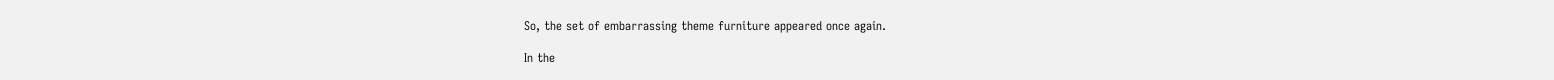So, the set of embarrassing theme furniture appeared once again.

In the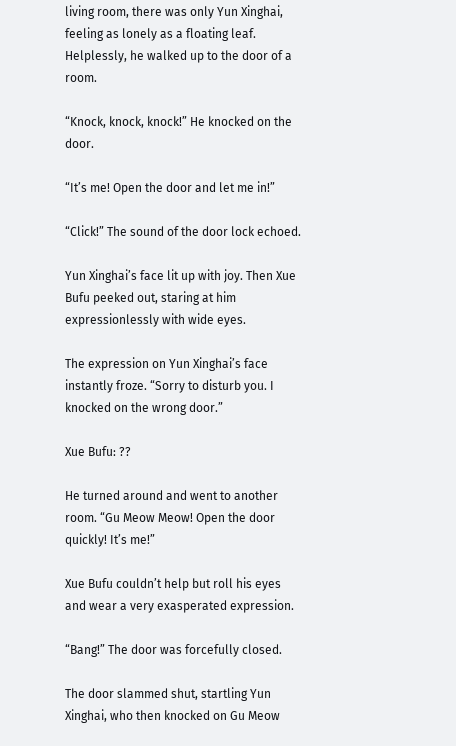living room, there was only Yun Xinghai, feeling as lonely as a floating leaf. Helplessly, he walked up to the door of a room.

“Knock, knock, knock!” He knocked on the door.

“It’s me! Open the door and let me in!”

“Click!” The sound of the door lock echoed.

Yun Xinghai’s face lit up with joy. Then Xue Bufu peeked out, staring at him expressionlessly with wide eyes.

The expression on Yun Xinghai’s face instantly froze. “Sorry to disturb you. I knocked on the wrong door.”

Xue Bufu: ??

He turned around and went to another room. “Gu Meow Meow! Open the door quickly! It’s me!”

Xue Bufu couldn’t help but roll his eyes and wear a very exasperated expression.

“Bang!” The door was forcefully closed.

The door slammed shut, startling Yun Xinghai, who then knocked on Gu Meow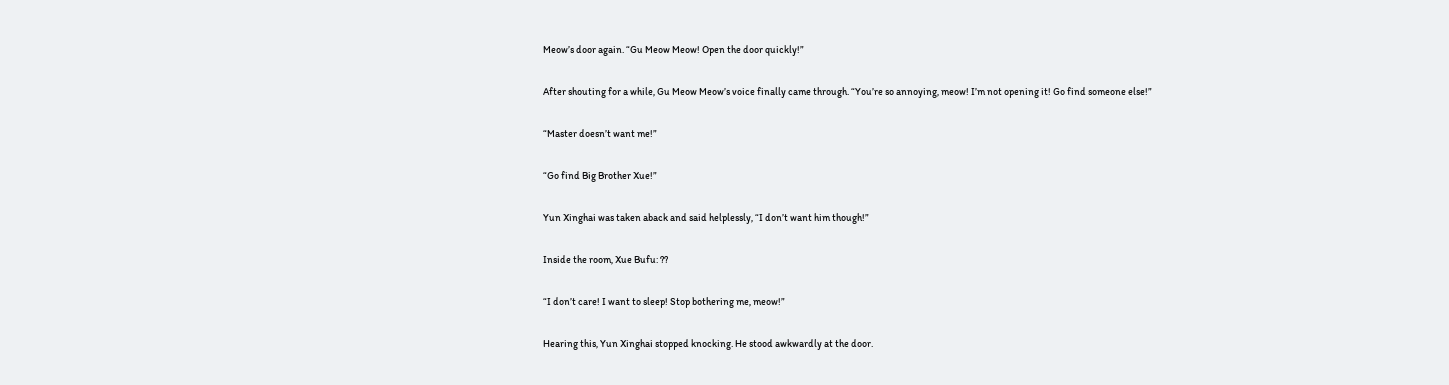Meow’s door again. “Gu Meow Meow! Open the door quickly!”

After shouting for a while, Gu Meow Meow’s voice finally came through. “You’re so annoying, meow! I’m not opening it! Go find someone else!”

“Master doesn’t want me!”

“Go find Big Brother Xue!”

Yun Xinghai was taken aback and said helplessly, “I don’t want him though!”

Inside the room, Xue Bufu: ??

“I don’t care! I want to sleep! Stop bothering me, meow!”

Hearing this, Yun Xinghai stopped knocking. He stood awkwardly at the door.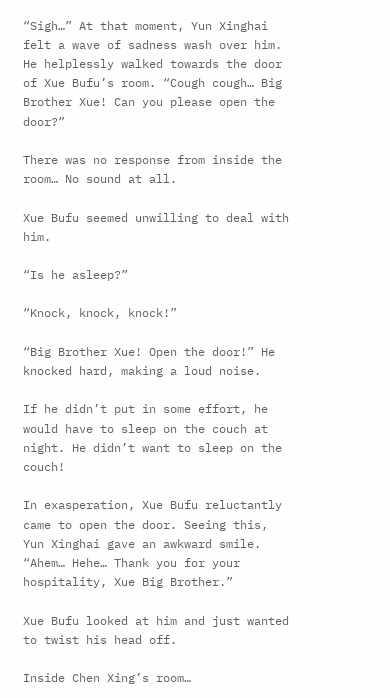“Sigh…” At that moment, Yun Xinghai felt a wave of sadness wash over him. He helplessly walked towards the door of Xue Bufu’s room. “Cough cough… Big Brother Xue! Can you please open the door?”

There was no response from inside the room… No sound at all.

Xue Bufu seemed unwilling to deal with him.

“Is he asleep?”

“Knock, knock, knock!”

“Big Brother Xue! Open the door!” He knocked hard, making a loud noise.

If he didn’t put in some effort, he would have to sleep on the couch at night. He didn’t want to sleep on the couch!

In exasperation, Xue Bufu reluctantly came to open the door. Seeing this, Yun Xinghai gave an awkward smile. “Ahem… Hehe… Thank you for your hospitality, Xue Big Brother.”

Xue Bufu looked at him and just wanted to twist his head off.

Inside Chen Xing’s room…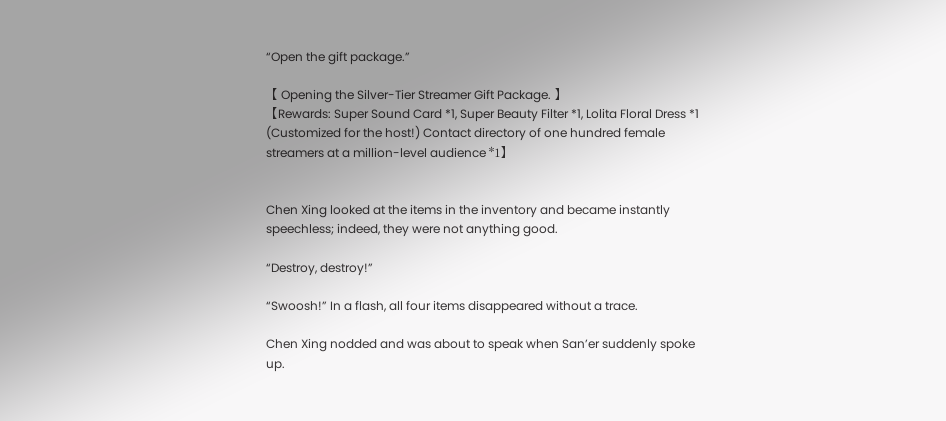“Open the gift package.”

【 Opening the Silver-Tier Streamer Gift Package. 】
【Rewards: Super Sound Card *1, Super Beauty Filter *1, Lolita Floral Dress *1 (Customized for the host!) Contact directory of one hundred female streamers at a million-level audience *1】


Chen Xing looked at the items in the inventory and became instantly speechless; indeed, they were not anything good.

“Destroy, destroy!”

“Swoosh!” In a flash, all four items disappeared without a trace.

Chen Xing nodded and was about to speak when San’er suddenly spoke up.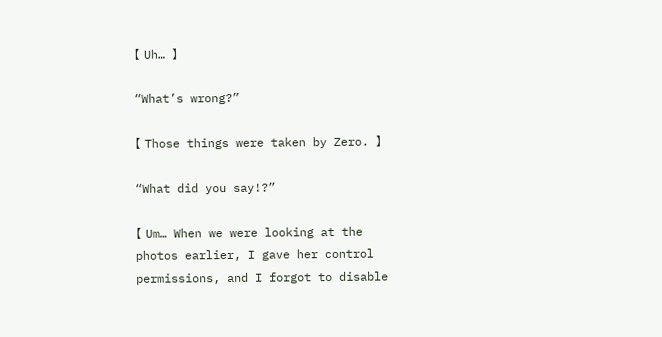【 Uh… 】

“What’s wrong?”

【 Those things were taken by Zero. 】

“What did you say!?”

【 Um… When we were looking at the photos earlier, I gave her control permissions, and I forgot to disable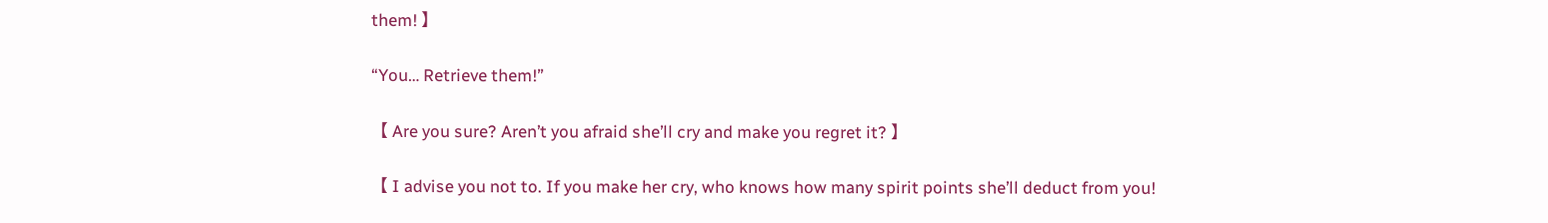them! 】

“You… Retrieve them!”

【 Are you sure? Aren’t you afraid she’ll cry and make you regret it? 】

【 I advise you not to. If you make her cry, who knows how many spirit points she’ll deduct from you!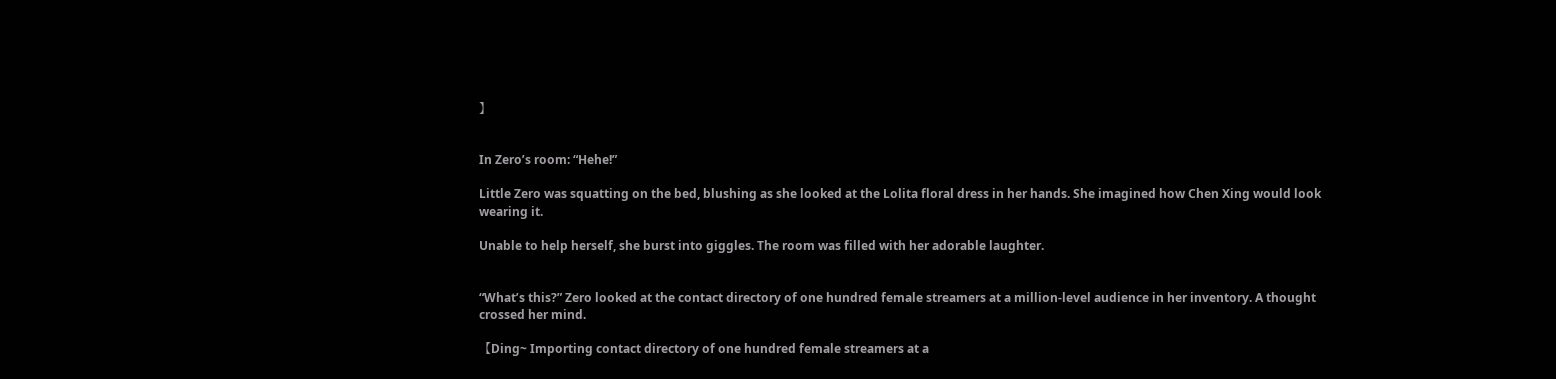】


In Zero’s room: “Hehe!”

Little Zero was squatting on the bed, blushing as she looked at the Lolita floral dress in her hands. She imagined how Chen Xing would look wearing it.

Unable to help herself, she burst into giggles. The room was filled with her adorable laughter.


“What’s this?” Zero looked at the contact directory of one hundred female streamers at a million-level audience in her inventory. A thought crossed her mind.

【Ding~ Importing contact directory of one hundred female streamers at a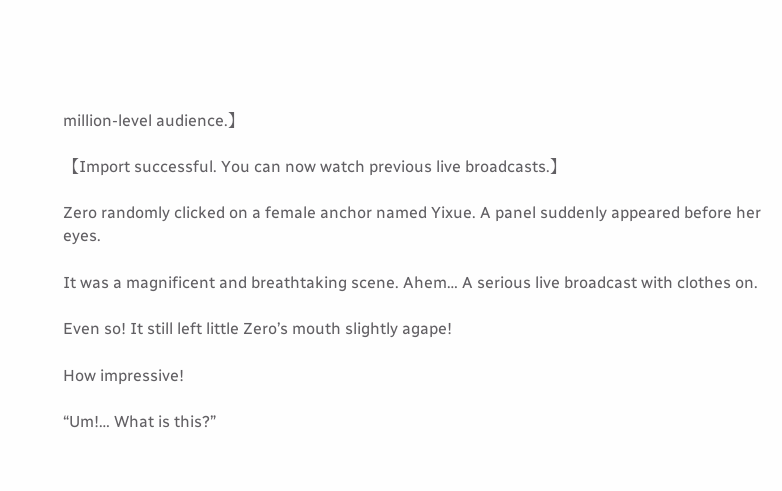million-level audience.】

【Import successful. You can now watch previous live broadcasts.】

Zero randomly clicked on a female anchor named Yixue. A panel suddenly appeared before her eyes.

It was a magnificent and breathtaking scene. Ahem… A serious live broadcast with clothes on.

Even so! It still left little Zero’s mouth slightly agape!

How impressive!

“Um!… What is this?”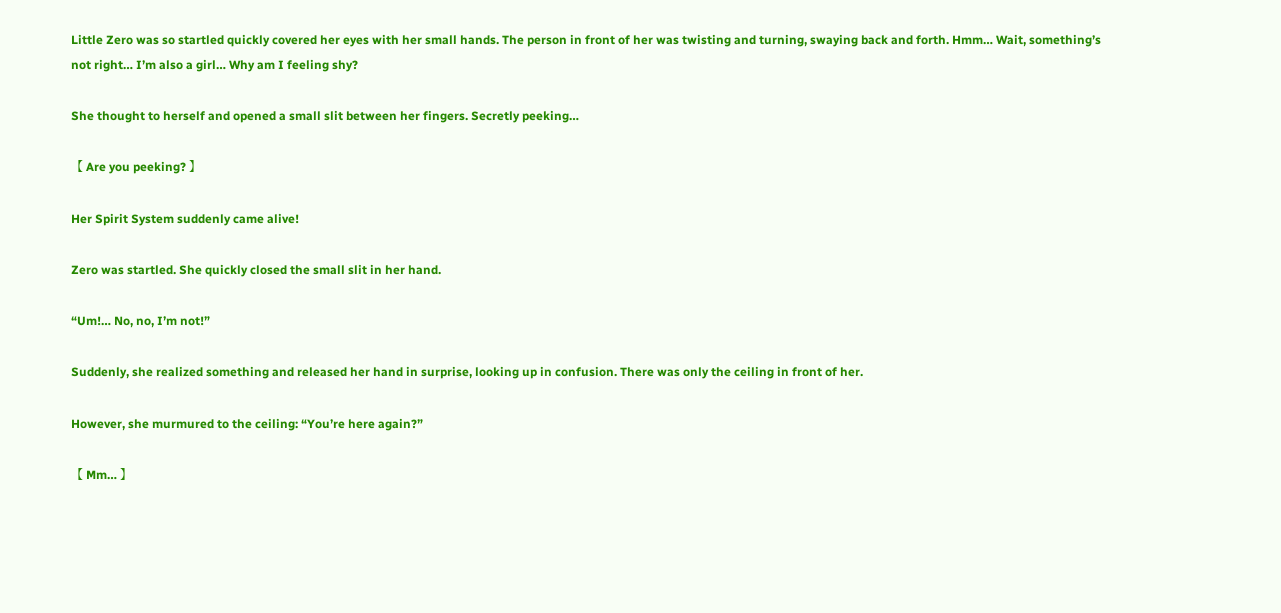Little Zero was so startled quickly covered her eyes with her small hands. The person in front of her was twisting and turning, swaying back and forth. Hmm… Wait, something’s not right… I’m also a girl… Why am I feeling shy?

She thought to herself and opened a small slit between her fingers. Secretly peeking…

【 Are you peeking? 】

Her Spirit System suddenly came alive!

Zero was startled. She quickly closed the small slit in her hand.

“Um!… No, no, I’m not!”

Suddenly, she realized something and released her hand in surprise, looking up in confusion. There was only the ceiling in front of her.

However, she murmured to the ceiling: “You’re here again?”

【 Mm… 】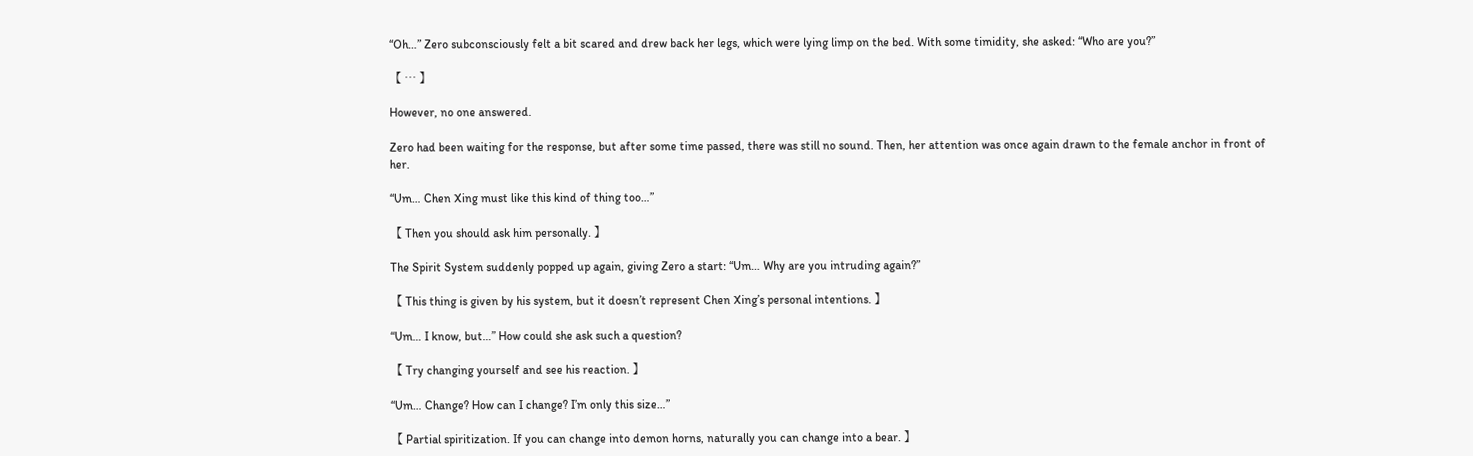“Oh…” Zero subconsciously felt a bit scared and drew back her legs, which were lying limp on the bed. With some timidity, she asked: “Who are you?”

【 … 】

However, no one answered.

Zero had been waiting for the response, but after some time passed, there was still no sound. Then, her attention was once again drawn to the female anchor in front of her.

“Um… Chen Xing must like this kind of thing too…”

【 Then you should ask him personally. 】

The Spirit System suddenly popped up again, giving Zero a start: “Um… Why are you intruding again?”

【 This thing is given by his system, but it doesn’t represent Chen Xing’s personal intentions. 】

“Um… I know, but…” How could she ask such a question?

【 Try changing yourself and see his reaction. 】

“Um… Change? How can I change? I’m only this size…”

【 Partial spiritization. If you can change into demon horns, naturally you can change into a bear. 】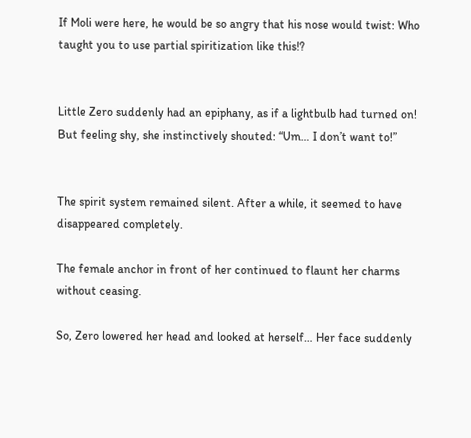If Moli were here, he would be so angry that his nose would twist: Who taught you to use partial spiritization like this!?


Little Zero suddenly had an epiphany, as if a lightbulb had turned on! But feeling shy, she instinctively shouted: “Um… I don’t want to!”


The spirit system remained silent. After a while, it seemed to have disappeared completely.

The female anchor in front of her continued to flaunt her charms without ceasing.

So, Zero lowered her head and looked at herself… Her face suddenly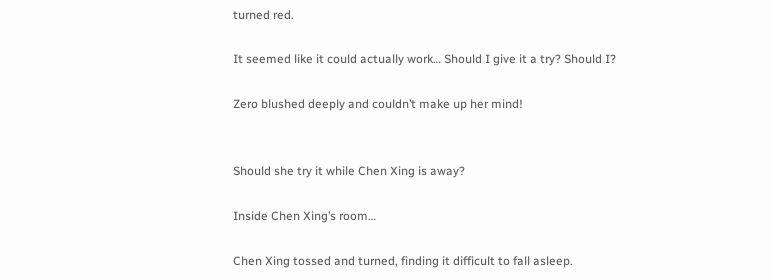turned red.

It seemed like it could actually work… Should I give it a try? Should I?

Zero blushed deeply and couldn’t make up her mind!


Should she try it while Chen Xing is away?

Inside Chen Xing’s room…

Chen Xing tossed and turned, finding it difficult to fall asleep.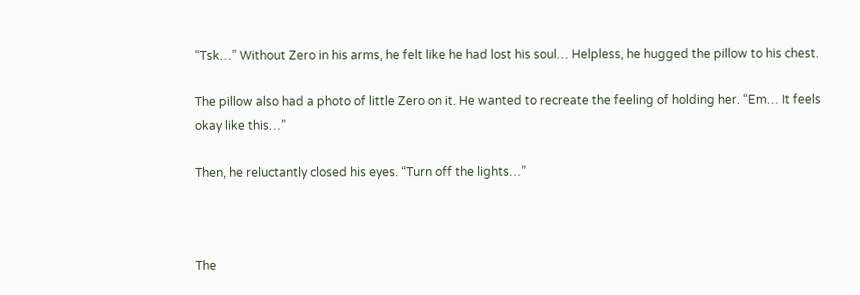“Tsk…” Without Zero in his arms, he felt like he had lost his soul… Helpless, he hugged the pillow to his chest.

The pillow also had a photo of little Zero on it. He wanted to recreate the feeling of holding her. “Em… It feels okay like this…”

Then, he reluctantly closed his eyes. “Turn off the lights…”



The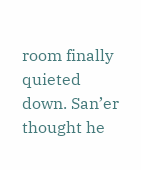room finally quieted down. San’er thought he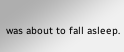was about to fall asleep.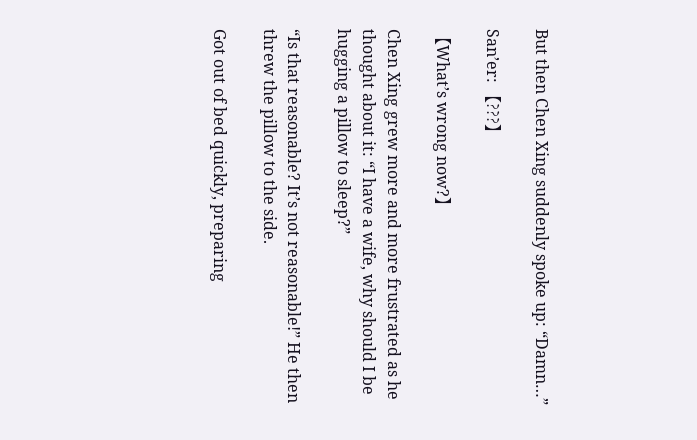But then Chen Xing suddenly spoke up: “Damn…”

San’er: 【???】

【What’s wrong now?】

Chen Xing grew more and more frustrated as he thought about it: “I have a wife, why should I be hugging a pillow to sleep?”

“Is that reasonable? It’s not reasonable!” He then threw the pillow to the side.

Got out of bed quickly, preparing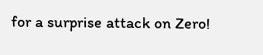for a surprise attack on Zero!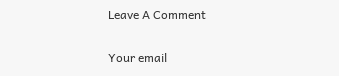Leave A Comment

Your email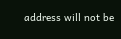address will not be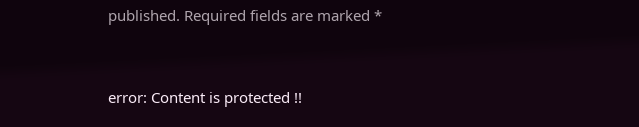published. Required fields are marked *


error: Content is protected !!